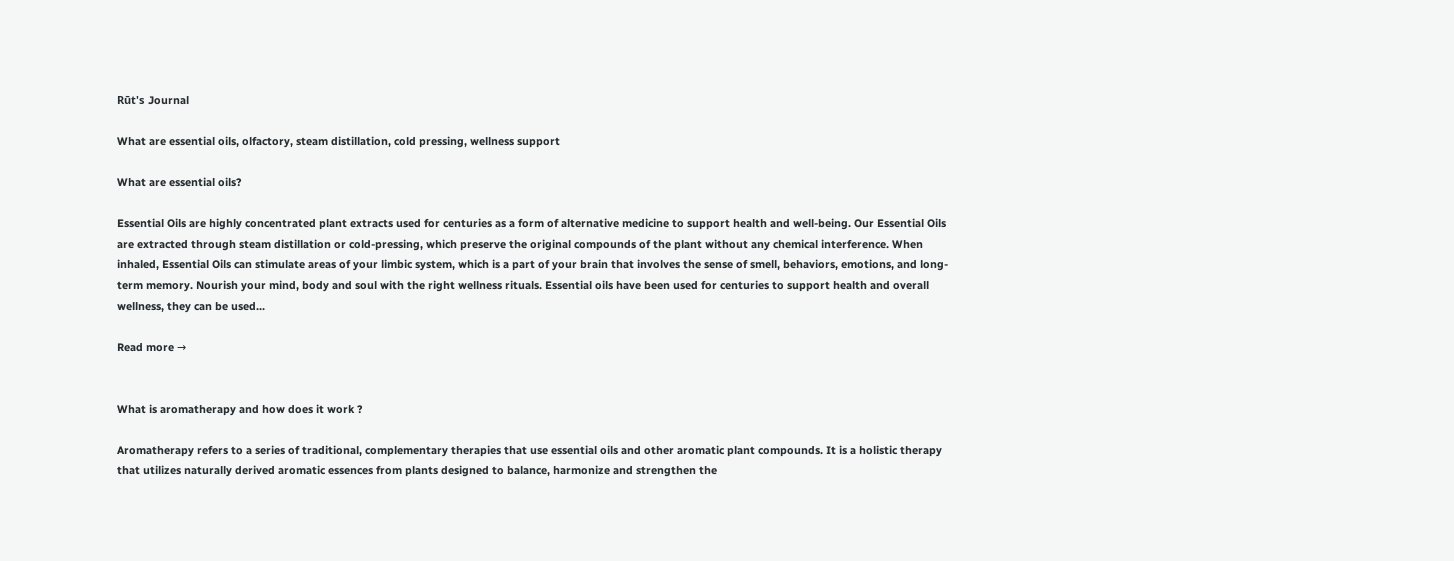Rūt's Journal

What are essential oils, olfactory, steam distillation, cold pressing, wellness support

What are essential oils?

Essential Oils are highly concentrated plant extracts used for centuries as a form of alternative medicine to support health and well-being. Our Essential Oils are extracted through steam distillation or cold-pressing, which preserve the original compounds of the plant without any chemical interference. When inhaled, Essential Oils can stimulate areas of your limbic system, which is a part of your brain that involves the sense of smell, behaviors, emotions, and long-term memory. Nourish your mind, body and soul with the right wellness rituals. Essential oils have been used for centuries to support health and overall wellness, they can be used...

Read more →


What is aromatherapy and how does it work ?

Aromatherapy refers to a series of traditional, complementary therapies that use essential oils and other aromatic plant compounds. It is a holistic therapy that utilizes naturally derived aromatic essences from plants designed to balance, harmonize and strengthen the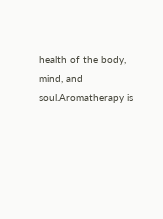health of the body, mind, and soul.Aromatherapy is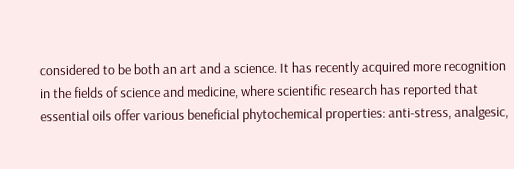considered to be both an art and a science. It has recently acquired more recognition in the fields of science and medicine, where scientific research has reported that essential oils offer various beneficial phytochemical properties: anti-stress, analgesic,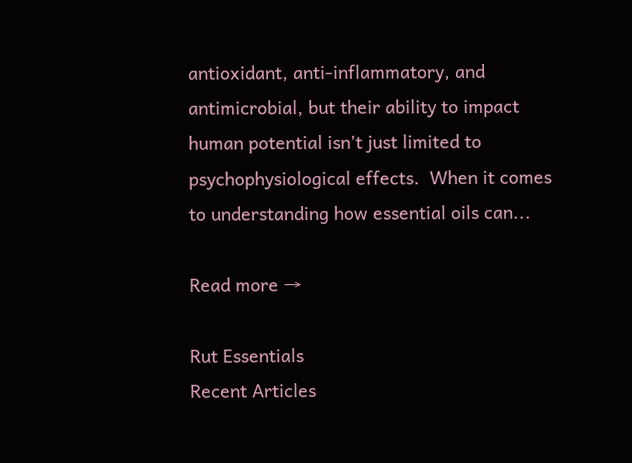antioxidant, anti-inflammatory, and antimicrobial, but their ability to impact human potential isn't just limited to psychophysiological effects.  When it comes to understanding how essential oils can...

Read more →

Rut Essentials
Recent Articles